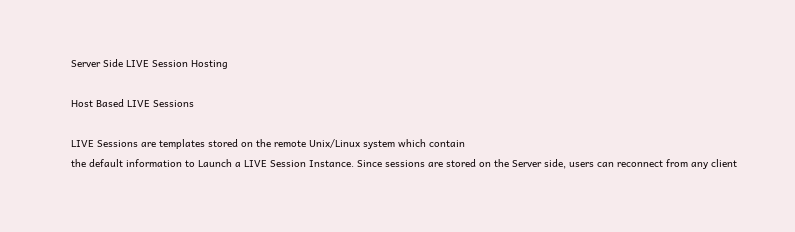Server Side LIVE Session Hosting

Host Based LIVE Sessions

LIVE Sessions are templates stored on the remote Unix/Linux system which contain
the default information to Launch a LIVE Session Instance. Since sessions are stored on the Server side, users can reconnect from any client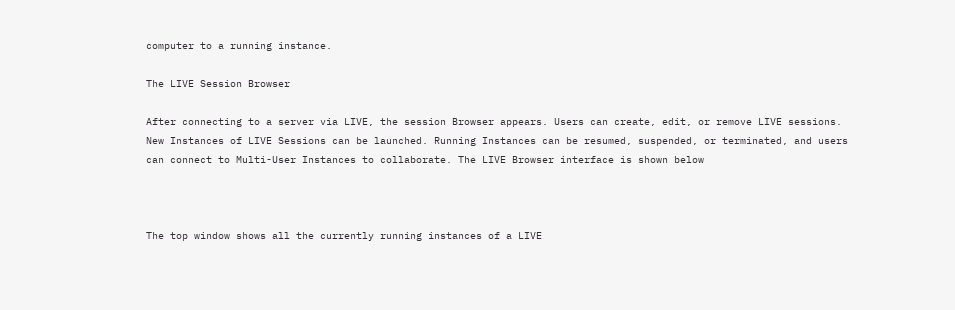computer to a running instance.

The LIVE Session Browser

After connecting to a server via LIVE, the session Browser appears. Users can create, edit, or remove LIVE sessions. New Instances of LIVE Sessions can be launched. Running Instances can be resumed, suspended, or terminated, and users can connect to Multi-User Instances to collaborate. The LIVE Browser interface is shown below



The top window shows all the currently running instances of a LIVE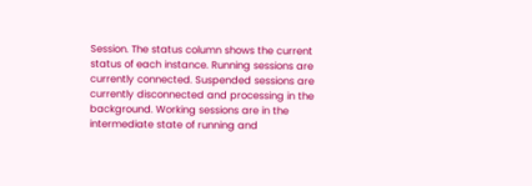Session. The status column shows the current status of each instance. Running sessions are currently connected. Suspended sessions are currently disconnected and processing in the background. Working sessions are in the intermediate state of running and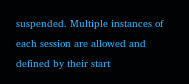suspended. Multiple instances of each session are allowed and defined by their start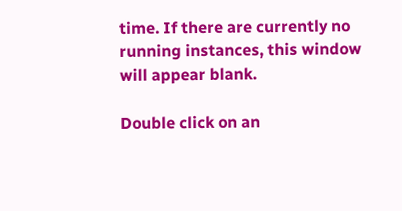time. If there are currently no running instances, this window will appear blank.

Double click on an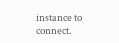instance to connect.